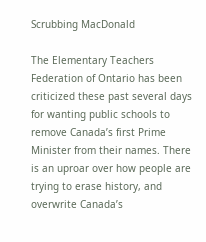Scrubbing MacDonald

The Elementary Teachers Federation of Ontario has been criticized these past several days for wanting public schools to remove Canada’s first Prime Minister from their names. There is an uproar over how people are trying to erase history, and overwrite Canada’s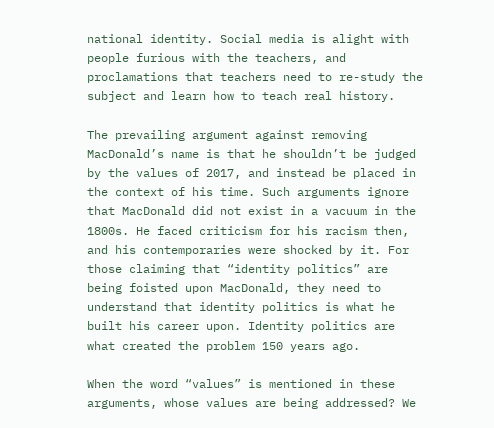national identity. Social media is alight with people furious with the teachers, and proclamations that teachers need to re-study the subject and learn how to teach real history.

The prevailing argument against removing MacDonald’s name is that he shouldn’t be judged by the values of 2017, and instead be placed in the context of his time. Such arguments ignore that MacDonald did not exist in a vacuum in the 1800s. He faced criticism for his racism then, and his contemporaries were shocked by it. For those claiming that “identity politics” are being foisted upon MacDonald, they need to understand that identity politics is what he built his career upon. Identity politics are what created the problem 150 years ago.

When the word “values” is mentioned in these arguments, whose values are being addressed? We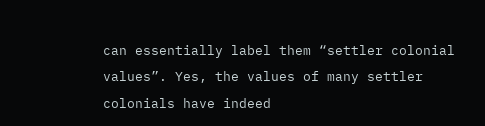can essentially label them “settler colonial values”. Yes, the values of many settler colonials have indeed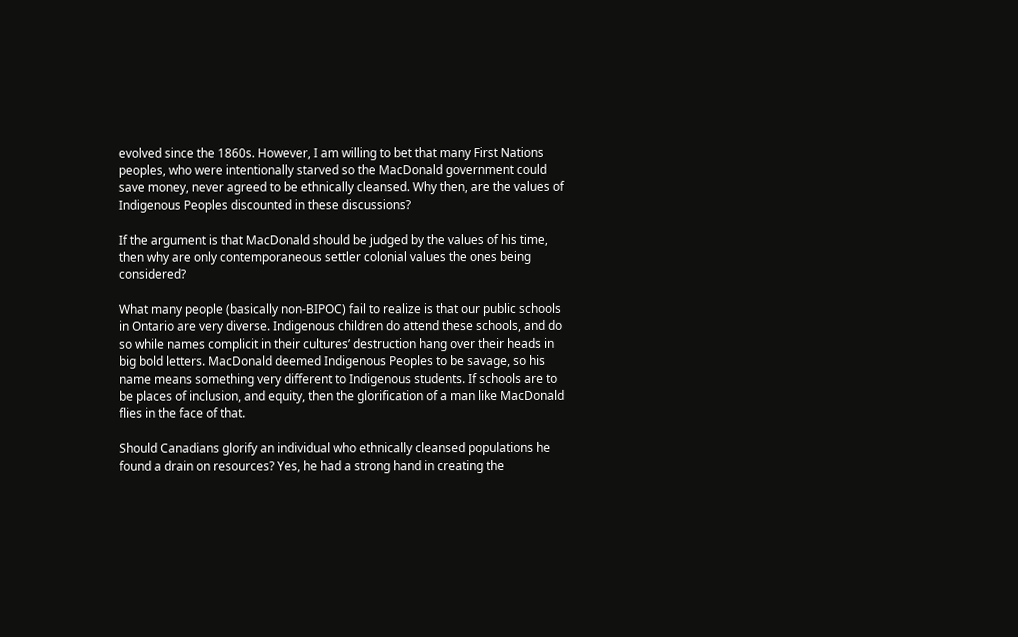evolved since the 1860s. However, I am willing to bet that many First Nations peoples, who were intentionally starved so the MacDonald government could save money, never agreed to be ethnically cleansed. Why then, are the values of Indigenous Peoples discounted in these discussions?

If the argument is that MacDonald should be judged by the values of his time, then why are only contemporaneous settler colonial values the ones being considered?

What many people (basically non-BIPOC) fail to realize is that our public schools in Ontario are very diverse. Indigenous children do attend these schools, and do so while names complicit in their cultures’ destruction hang over their heads in big bold letters. MacDonald deemed Indigenous Peoples to be savage, so his name means something very different to Indigenous students. If schools are to be places of inclusion, and equity, then the glorification of a man like MacDonald flies in the face of that.

Should Canadians glorify an individual who ethnically cleansed populations he found a drain on resources? Yes, he had a strong hand in creating the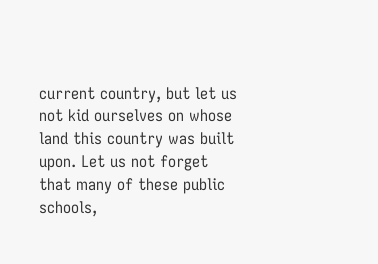current country, but let us not kid ourselves on whose land this country was built upon. Let us not forget that many of these public schools,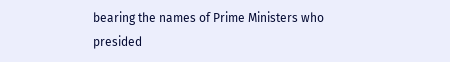bearing the names of Prime Ministers who presided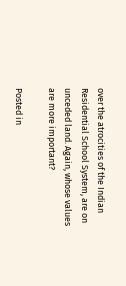over the atrocities of the Indian Residential School System, are on unceded land. Again, whose values are more important?

Posted in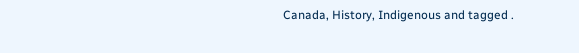Canada, History, Indigenous and tagged .